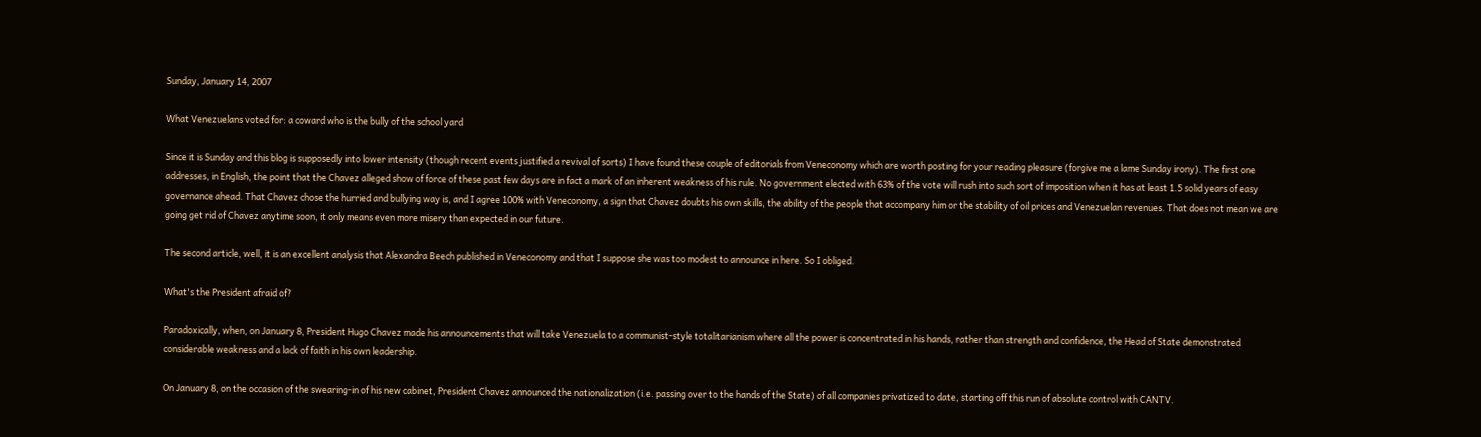Sunday, January 14, 2007

What Venezuelans voted for: a coward who is the bully of the school yard

Since it is Sunday and this blog is supposedly into lower intensity (though recent events justified a revival of sorts) I have found these couple of editorials from Veneconomy which are worth posting for your reading pleasure (forgive me a lame Sunday irony). The first one addresses, in English, the point that the Chavez alleged show of force of these past few days are in fact a mark of an inherent weakness of his rule. No government elected with 63% of the vote will rush into such sort of imposition when it has at least 1.5 solid years of easy governance ahead. That Chavez chose the hurried and bullying way is, and I agree 100% with Veneconomy, a sign that Chavez doubts his own skills, the ability of the people that accompany him or the stability of oil prices and Venezuelan revenues. That does not mean we are going get rid of Chavez anytime soon, it only means even more misery than expected in our future.

The second article, well, it is an excellent analysis that Alexandra Beech published in Veneconomy and that I suppose she was too modest to announce in here. So I obliged.

What's the President afraid of?

Paradoxically, when, on January 8, President Hugo Chavez made his announcements that will take Venezuela to a communist-style totalitarianism where all the power is concentrated in his hands, rather than strength and confidence, the Head of State demonstrated considerable weakness and a lack of faith in his own leadership.

On January 8, on the occasion of the swearing-in of his new cabinet, President Chavez announced the nationalization (i.e. passing over to the hands of the State) of all companies privatized to date, starting off this run of absolute control with CANTV.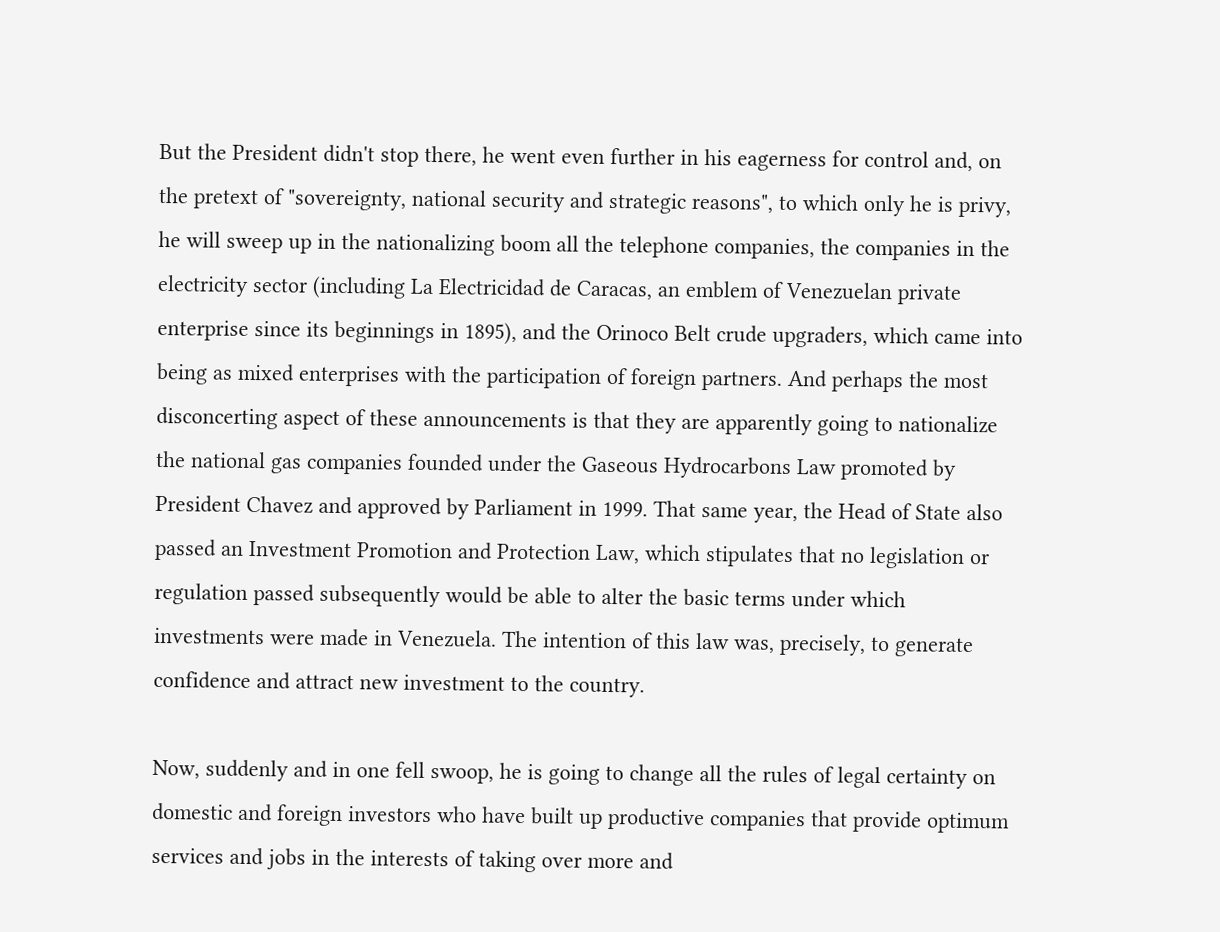But the President didn't stop there, he went even further in his eagerness for control and, on the pretext of "sovereignty, national security and strategic reasons", to which only he is privy, he will sweep up in the nationalizing boom all the telephone companies, the companies in the electricity sector (including La Electricidad de Caracas, an emblem of Venezuelan private enterprise since its beginnings in 1895), and the Orinoco Belt crude upgraders, which came into being as mixed enterprises with the participation of foreign partners. And perhaps the most disconcerting aspect of these announcements is that they are apparently going to nationalize the national gas companies founded under the Gaseous Hydrocarbons Law promoted by President Chavez and approved by Parliament in 1999. That same year, the Head of State also passed an Investment Promotion and Protection Law, which stipulates that no legislation or regulation passed subsequently would be able to alter the basic terms under which investments were made in Venezuela. The intention of this law was, precisely, to generate confidence and attract new investment to the country.

Now, suddenly and in one fell swoop, he is going to change all the rules of legal certainty on domestic and foreign investors who have built up productive companies that provide optimum services and jobs in the interests of taking over more and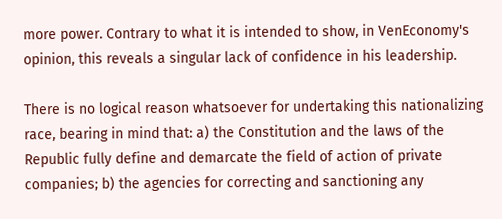more power. Contrary to what it is intended to show, in VenEconomy's opinion, this reveals a singular lack of confidence in his leadership.

There is no logical reason whatsoever for undertaking this nationalizing race, bearing in mind that: a) the Constitution and the laws of the Republic fully define and demarcate the field of action of private companies; b) the agencies for correcting and sanctioning any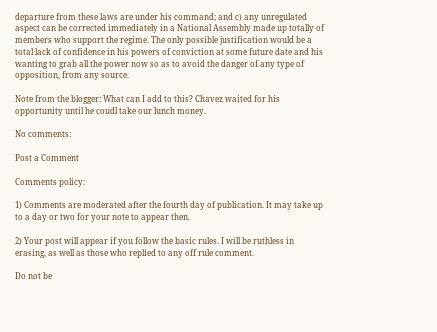departure from these laws are under his command; and c) any unregulated aspect can be corrected immediately in a National Assembly made up totally of members who support the regime. The only possible justification would be a total lack of confidence in his powers of conviction at some future date and his wanting to grab all the power now so as to avoid the danger of any type of opposition, from any source.

Note from the blogger: What can I add to this? Chavez waited for his opportunity until he coudl take our lunch money.

No comments:

Post a Comment

Comments policy:

1) Comments are moderated after the fourth day of publication. It may take up to a day or two for your note to appear then.

2) Your post will appear if you follow the basic rules. I will be ruthless in erasing, as well as those who replied to any off rule comment.

Do not be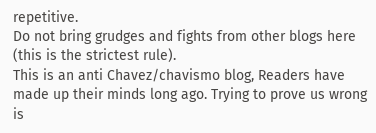repetitive.
Do not bring grudges and fights from other blogs here (this is the strictest rule).
This is an anti Chavez/chavismo blog, Readers have made up their minds long ago. Trying to prove us wrong is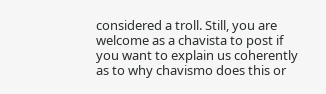considered a troll. Still, you are welcome as a chavista to post if you want to explain us coherently as to why chavismo does this or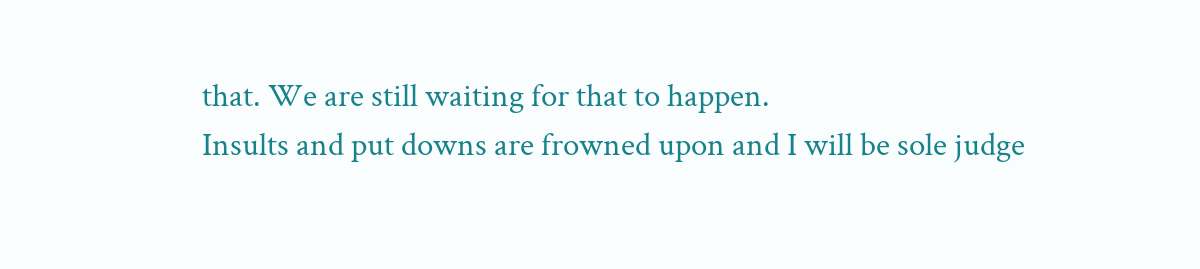that. We are still waiting for that to happen.
Insults and put downs are frowned upon and I will be sole judge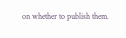on whether to publish them.